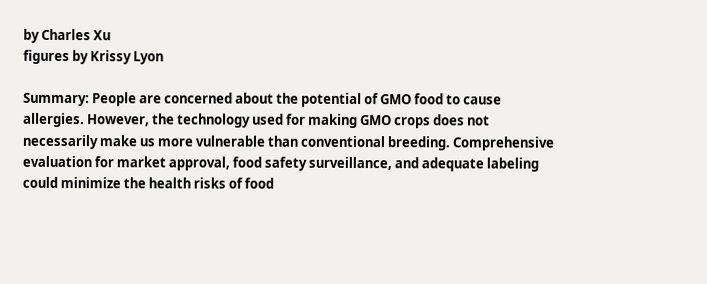by Charles Xu
figures by Krissy Lyon

Summary: People are concerned about the potential of GMO food to cause allergies. However, the technology used for making GMO crops does not necessarily make us more vulnerable than conventional breeding. Comprehensive evaluation for market approval, food safety surveillance, and adequate labeling could minimize the health risks of food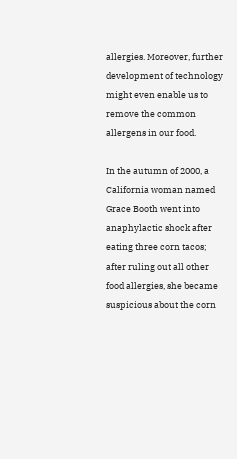allergies. Moreover, further development of technology might even enable us to remove the common allergens in our food.

In the autumn of 2000, a California woman named Grace Booth went into anaphylactic shock after eating three corn tacos; after ruling out all other food allergies, she became suspicious about the corn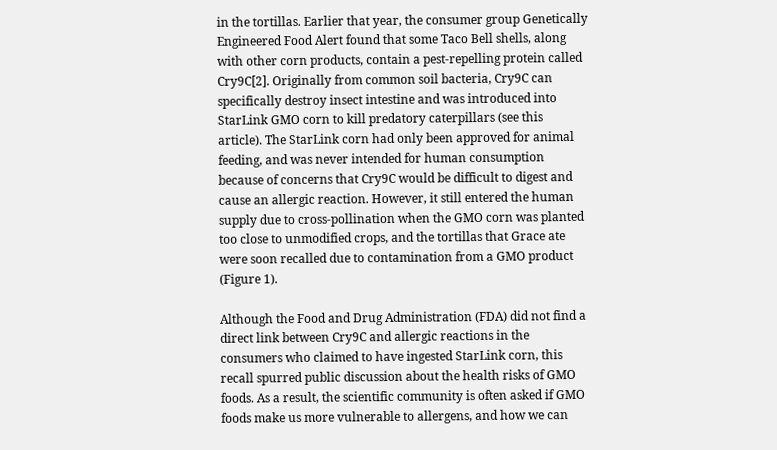in the tortillas. Earlier that year, the consumer group Genetically Engineered Food Alert found that some Taco Bell shells, along with other corn products, contain a pest-repelling protein called Cry9C[2]. Originally from common soil bacteria, Cry9C can specifically destroy insect intestine and was introduced into StarLink GMO corn to kill predatory caterpillars (see this article). The StarLink corn had only been approved for animal feeding, and was never intended for human consumption because of concerns that Cry9C would be difficult to digest and cause an allergic reaction. However, it still entered the human supply due to cross-pollination when the GMO corn was planted too close to unmodified crops, and the tortillas that Grace ate were soon recalled due to contamination from a GMO product (Figure 1).

Although the Food and Drug Administration (FDA) did not find a direct link between Cry9C and allergic reactions in the consumers who claimed to have ingested StarLink corn, this recall spurred public discussion about the health risks of GMO foods. As a result, the scientific community is often asked if GMO foods make us more vulnerable to allergens, and how we can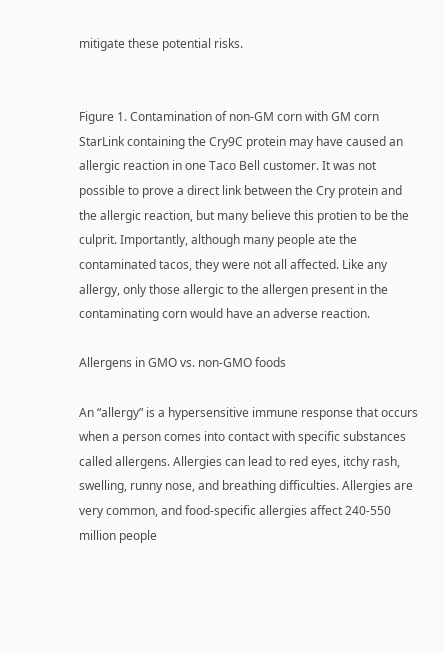mitigate these potential risks.


Figure 1. Contamination of non-GM corn with GM corn StarLink containing the Cry9C protein may have caused an allergic reaction in one Taco Bell customer. It was not possible to prove a direct link between the Cry protein and the allergic reaction, but many believe this protien to be the culprit. Importantly, although many people ate the contaminated tacos, they were not all affected. Like any allergy, only those allergic to the allergen present in the contaminating corn would have an adverse reaction.

Allergens in GMO vs. non-GMO foods

An “allergy” is a hypersensitive immune response that occurs when a person comes into contact with specific substances called allergens. Allergies can lead to red eyes, itchy rash, swelling, runny nose, and breathing difficulties. Allergies are very common, and food-specific allergies affect 240-550 million people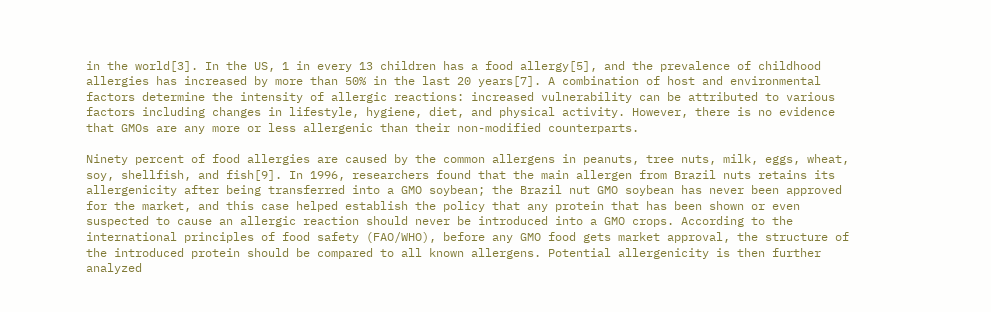in the world[3]. In the US, 1 in every 13 children has a food allergy[5], and the prevalence of childhood allergies has increased by more than 50% in the last 20 years[7]. A combination of host and environmental factors determine the intensity of allergic reactions: increased vulnerability can be attributed to various factors including changes in lifestyle, hygiene, diet, and physical activity. However, there is no evidence that GMOs are any more or less allergenic than their non-modified counterparts.

Ninety percent of food allergies are caused by the common allergens in peanuts, tree nuts, milk, eggs, wheat, soy, shellfish, and fish[9]. In 1996, researchers found that the main allergen from Brazil nuts retains its allergenicity after being transferred into a GMO soybean; the Brazil nut GMO soybean has never been approved for the market, and this case helped establish the policy that any protein that has been shown or even suspected to cause an allergic reaction should never be introduced into a GMO crops. According to the international principles of food safety (FAO/WHO), before any GMO food gets market approval, the structure of the introduced protein should be compared to all known allergens. Potential allergenicity is then further analyzed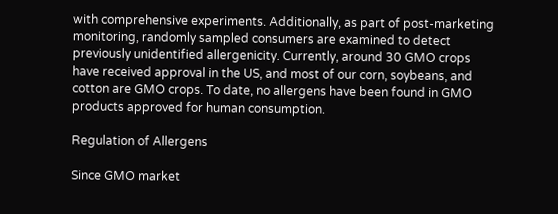with comprehensive experiments. Additionally, as part of post-marketing monitoring, randomly sampled consumers are examined to detect previously unidentified allergenicity. Currently, around 30 GMO crops have received approval in the US, and most of our corn, soybeans, and cotton are GMO crops. To date, no allergens have been found in GMO products approved for human consumption.

Regulation of Allergens

Since GMO market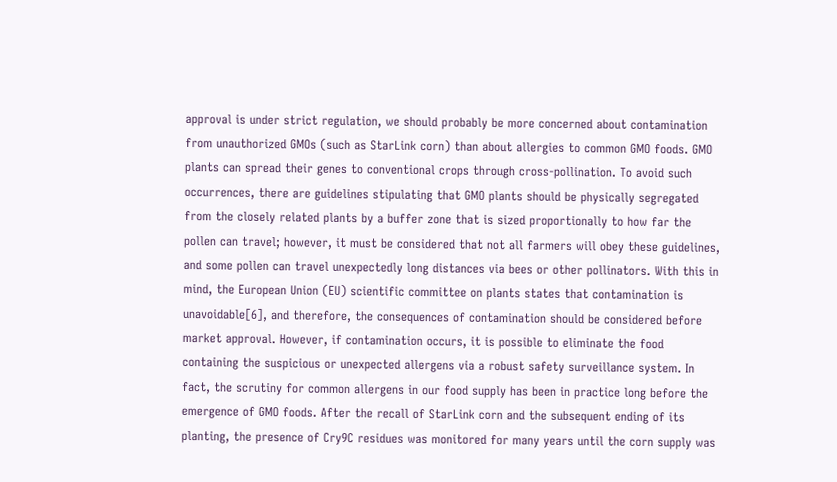approval is under strict regulation, we should probably be more concerned about contamination from unauthorized GMOs (such as StarLink corn) than about allergies to common GMO foods. GMO plants can spread their genes to conventional crops through cross-pollination. To avoid such occurrences, there are guidelines stipulating that GMO plants should be physically segregated from the closely related plants by a buffer zone that is sized proportionally to how far the pollen can travel; however, it must be considered that not all farmers will obey these guidelines, and some pollen can travel unexpectedly long distances via bees or other pollinators. With this in mind, the European Union (EU) scientific committee on plants states that contamination is unavoidable[6], and therefore, the consequences of contamination should be considered before market approval. However, if contamination occurs, it is possible to eliminate the food containing the suspicious or unexpected allergens via a robust safety surveillance system. In fact, the scrutiny for common allergens in our food supply has been in practice long before the emergence of GMO foods. After the recall of StarLink corn and the subsequent ending of its planting, the presence of Cry9C residues was monitored for many years until the corn supply was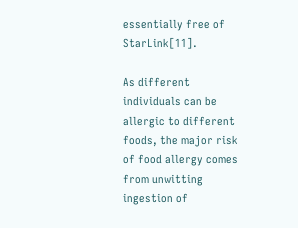essentially free of StarLink[11].

As different individuals can be allergic to different foods, the major risk of food allergy comes from unwitting ingestion of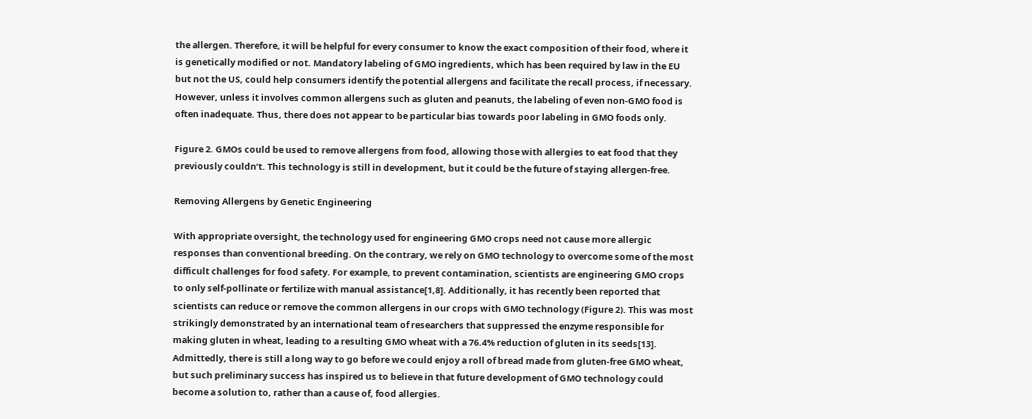the allergen. Therefore, it will be helpful for every consumer to know the exact composition of their food, where it is genetically modified or not. Mandatory labeling of GMO ingredients, which has been required by law in the EU but not the US, could help consumers identify the potential allergens and facilitate the recall process, if necessary. However, unless it involves common allergens such as gluten and peanuts, the labeling of even non-GMO food is often inadequate. Thus, there does not appear to be particular bias towards poor labeling in GMO foods only.

Figure 2. GMOs could be used to remove allergens from food, allowing those with allergies to eat food that they previously couldn’t. This technology is still in development, but it could be the future of staying allergen-free.

Removing Allergens by Genetic Engineering

With appropriate oversight, the technology used for engineering GMO crops need not cause more allergic responses than conventional breeding. On the contrary, we rely on GMO technology to overcome some of the most difficult challenges for food safety. For example, to prevent contamination, scientists are engineering GMO crops to only self-pollinate or fertilize with manual assistance[1,8]. Additionally, it has recently been reported that scientists can reduce or remove the common allergens in our crops with GMO technology (Figure 2). This was most strikingly demonstrated by an international team of researchers that suppressed the enzyme responsible for making gluten in wheat, leading to a resulting GMO wheat with a 76.4% reduction of gluten in its seeds[13]. Admittedly, there is still a long way to go before we could enjoy a roll of bread made from gluten-free GMO wheat, but such preliminary success has inspired us to believe in that future development of GMO technology could become a solution to, rather than a cause of, food allergies.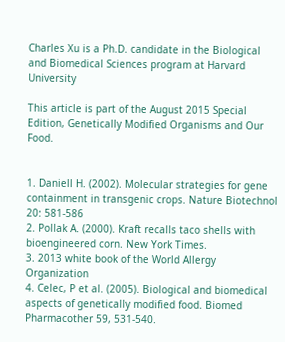Charles Xu is a Ph.D. candidate in the Biological and Biomedical Sciences program at Harvard University

This article is part of the August 2015 Special Edition, Genetically Modified Organisms and Our Food.


1. Daniell H. (2002). Molecular strategies for gene containment in transgenic crops. Nature Biotechnol 20: 581-586
2. Pollak A. (2000). Kraft recalls taco shells with bioengineered corn. New York Times.
3. 2013 white book of the World Allergy Organization
4. Celec, P et al. (2005). Biological and biomedical aspects of genetically modified food. Biomed Pharmacother 59, 531-540.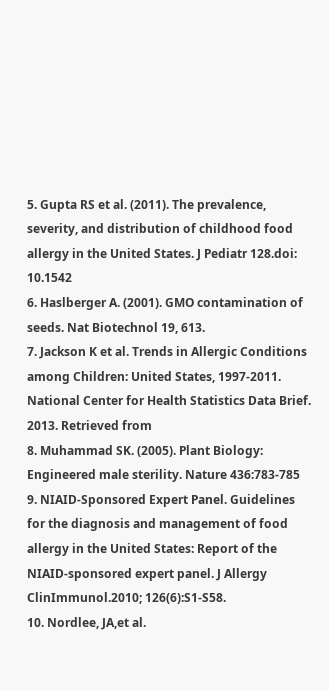5. Gupta RS et al. (2011). The prevalence, severity, and distribution of childhood food allergy in the United States. J Pediatr 128.doi: 10.1542
6. Haslberger A. (2001). GMO contamination of seeds. Nat Biotechnol 19, 613.
7. Jackson K et al. Trends in Allergic Conditions among Children: United States, 1997-2011. National Center for Health Statistics Data Brief. 2013. Retrieved from
8. Muhammad SK. (2005). Plant Biology: Engineered male sterility. Nature 436:783-785
9. NIAID-Sponsored Expert Panel. Guidelines for the diagnosis and management of food allergy in the United States: Report of the NIAID-sponsored expert panel. J Allergy ClinImmunol.2010; 126(6):S1-S58.
10. Nordlee, JA,et al.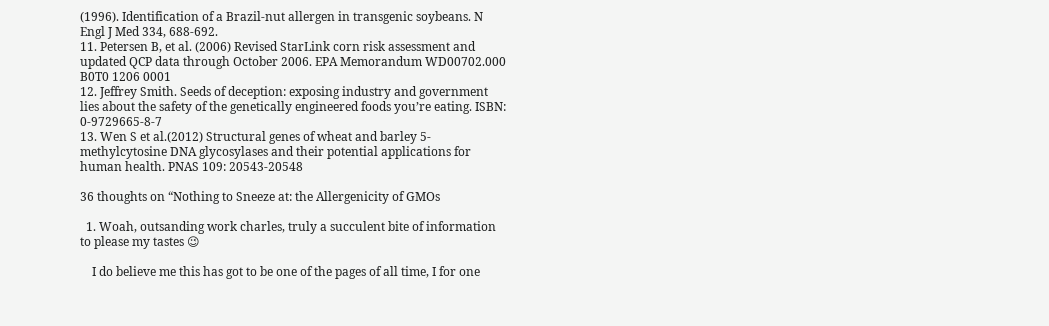(1996). Identification of a Brazil-nut allergen in transgenic soybeans. N Engl J Med 334, 688-692.
11. Petersen B, et al. (2006) Revised StarLink corn risk assessment and updated QCP data through October 2006. EPA Memorandum WD00702.000 B0T0 1206 0001
12. Jeffrey Smith. Seeds of deception: exposing industry and government lies about the safety of the genetically engineered foods you’re eating. ISBN: 0-9729665-8-7
13. Wen S et al.(2012) Structural genes of wheat and barley 5-methylcytosine DNA glycosylases and their potential applications for human health. PNAS 109: 20543-20548

36 thoughts on “Nothing to Sneeze at: the Allergenicity of GMOs

  1. Woah, outsanding work charles, truly a succulent bite of information to please my tastes 😉

    I do believe me this has got to be one of the pages of all time, I for one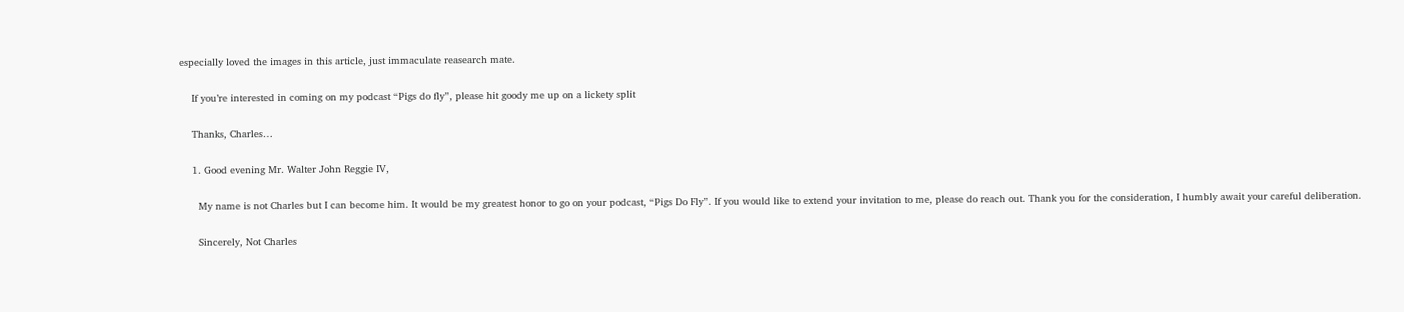especially loved the images in this article, just immaculate reasearch mate.

    If you’re interested in coming on my podcast “Pigs do fly”, please hit goody me up on a lickety split

    Thanks, Charles…

    1. Good evening Mr. Walter John Reggie IV,

      My name is not Charles but I can become him. It would be my greatest honor to go on your podcast, “Pigs Do Fly”. If you would like to extend your invitation to me, please do reach out. Thank you for the consideration, I humbly await your careful deliberation.

      Sincerely, Not Charles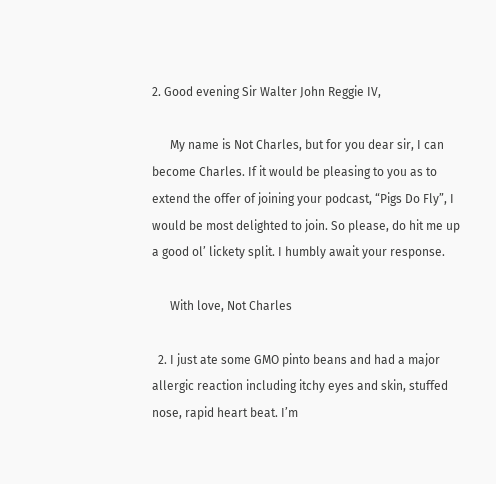2. Good evening Sir Walter John Reggie IV,

      My name is Not Charles, but for you dear sir, I can become Charles. If it would be pleasing to you as to extend the offer of joining your podcast, “Pigs Do Fly”, I would be most delighted to join. So please, do hit me up a good ol’ lickety split. I humbly await your response.

      With love, Not Charles

  2. I just ate some GMO pinto beans and had a major allergic reaction including itchy eyes and skin, stuffed nose, rapid heart beat. I’m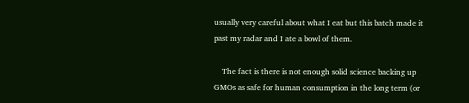usually very careful about what I eat but this batch made it past my radar and I ate a bowl of them.

    The fact is there is not enough solid science backing up GMOs as safe for human consumption in the long term (or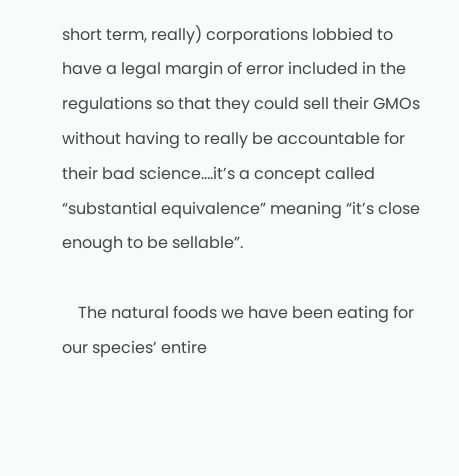short term, really) corporations lobbied to have a legal margin of error included in the regulations so that they could sell their GMOs without having to really be accountable for their bad science….it’s a concept called “substantial equivalence” meaning “it’s close enough to be sellable”.

    The natural foods we have been eating for our species’ entire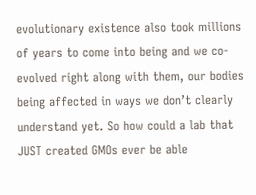evolutionary existence also took millions of years to come into being and we co-evolved right along with them, our bodies being affected in ways we don’t clearly understand yet. So how could a lab that JUST created GMOs ever be able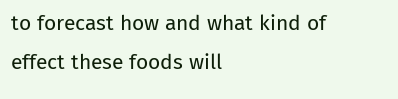to forecast how and what kind of effect these foods will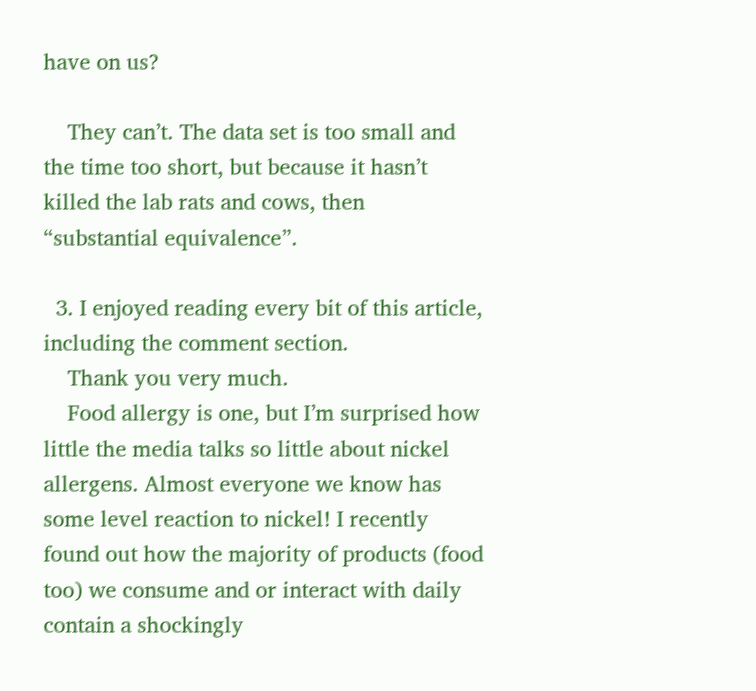have on us?

    They can’t. The data set is too small and the time too short, but because it hasn’t killed the lab rats and cows, then “substantial equivalence”.

  3. I enjoyed reading every bit of this article, including the comment section.
    Thank you very much.
    Food allergy is one, but I’m surprised how little the media talks so little about nickel allergens. Almost everyone we know has some level reaction to nickel! I recently found out how the majority of products (food too) we consume and or interact with daily contain a shockingly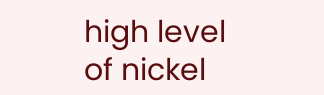high level of nickel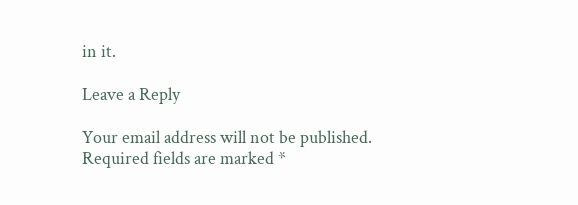in it.

Leave a Reply

Your email address will not be published. Required fields are marked *